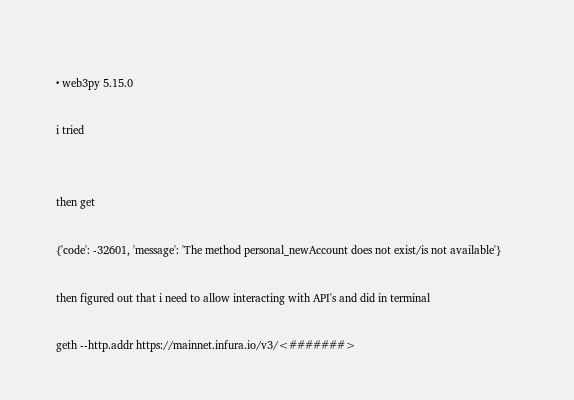• web3py 5.15.0

i tried


then get

{'code': -32601, 'message': 'The method personal_newAccount does not exist/is not available'}

then figured out that i need to allow interacting with API's and did in terminal

geth --http.addr https://mainnet.infura.io/v3/<#######>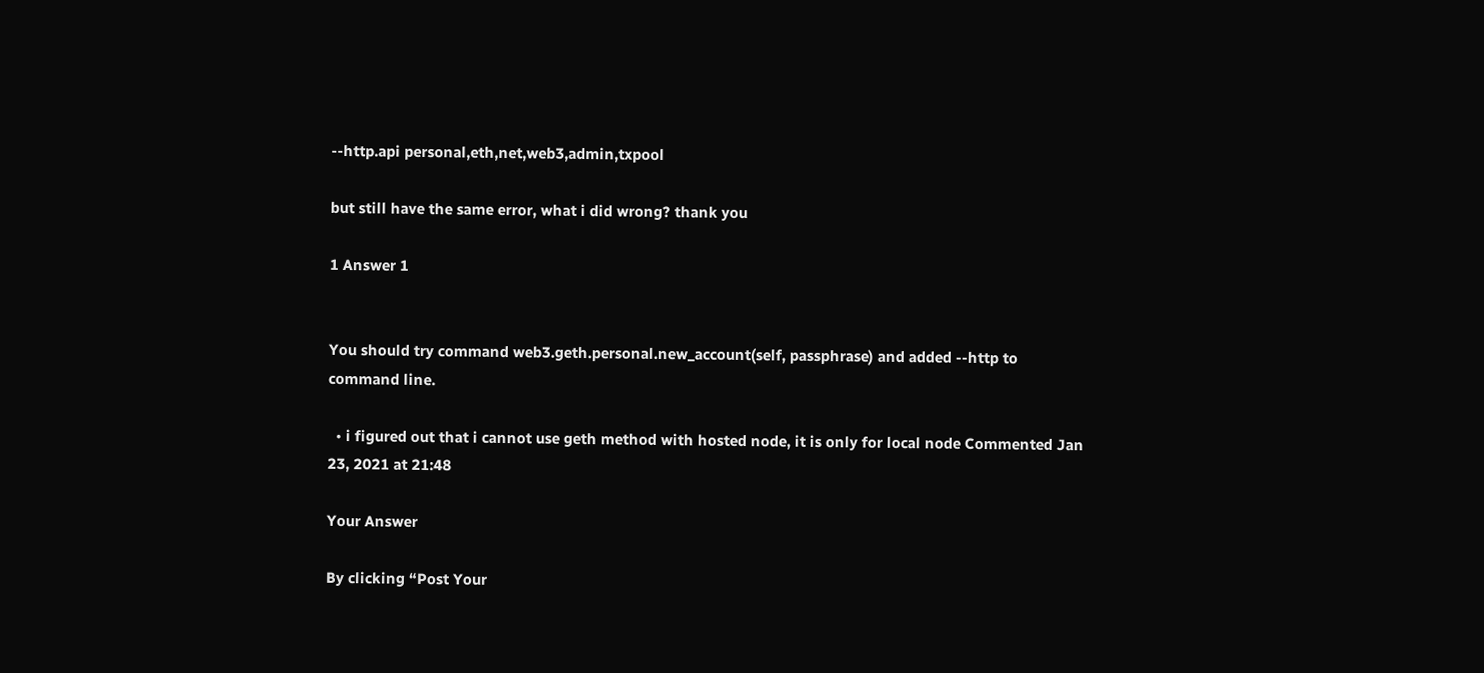--http.api personal,eth,net,web3,admin,txpool

but still have the same error, what i did wrong? thank you

1 Answer 1


You should try command web3.geth.personal.new_account(self, passphrase) and added --http to command line.

  • i figured out that i cannot use geth method with hosted node, it is only for local node Commented Jan 23, 2021 at 21:48

Your Answer

By clicking “Post Your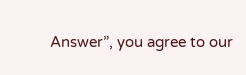Answer”, you agree to our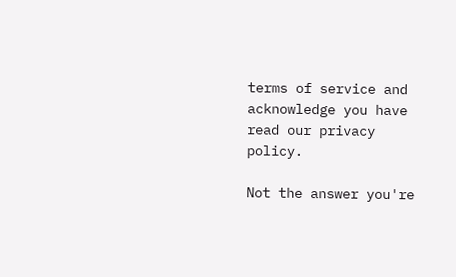terms of service and acknowledge you have read our privacy policy.

Not the answer you're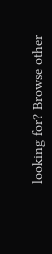looking for? Browse other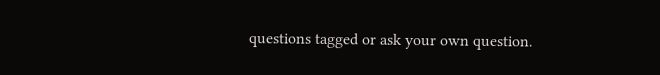questions tagged or ask your own question.